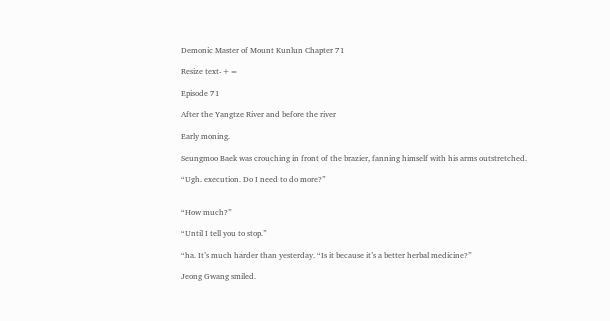Demonic Master of Mount Kunlun Chapter 71

Resize text-+=

Episode 71

After the Yangtze River and before the river

Early moning.

Seungmoo Baek was crouching in front of the brazier, fanning himself with his arms outstretched.

“Ugh. execution. Do I need to do more?”


“How much?”

“Until I tell you to stop.”

“ha. It’s much harder than yesterday. “Is it because it’s a better herbal medicine?”

Jeong Gwang smiled.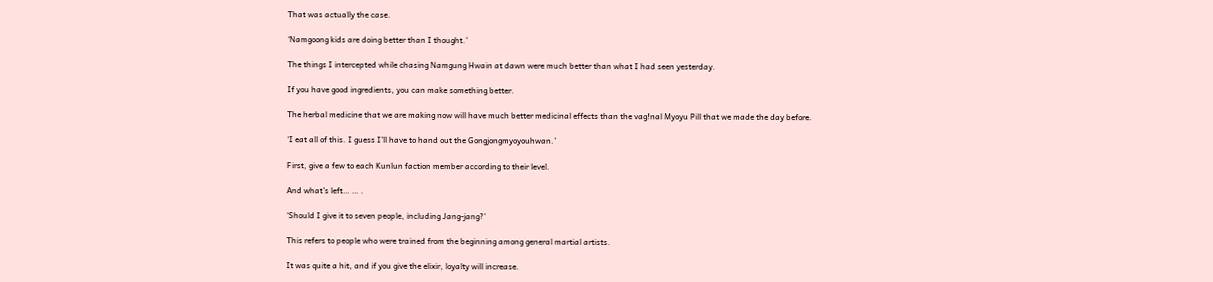That was actually the case.

‘Namgoong kids are doing better than I thought.’

The things I intercepted while chasing Namgung Hwain at dawn were much better than what I had seen yesterday.

If you have good ingredients, you can make something better.

The herbal medicine that we are making now will have much better medicinal effects than the vag!nal Myoyu Pill that we made the day before.

‘I eat all of this. I guess I’ll have to hand out the Gongjongmyoyouhwan.’

First, give a few to each Kunlun faction member according to their level.

And what’s left… … .

‘Should I give it to seven people, including Jang-jang?’

This refers to people who were trained from the beginning among general martial artists.

It was quite a hit, and if you give the elixir, loyalty will increase.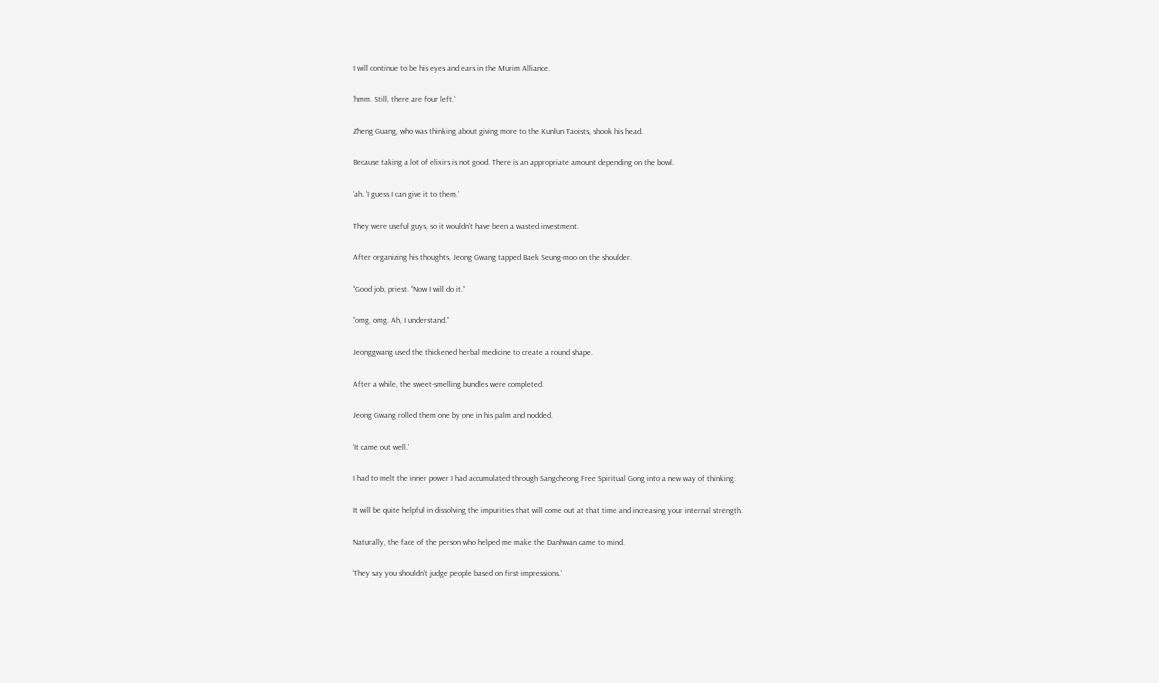I will continue to be his eyes and ears in the Murim Alliance.

‘hmm. Still, there are four left.’

Zheng Guang, who was thinking about giving more to the Kunlun Taoists, shook his head.

Because taking a lot of elixirs is not good. There is an appropriate amount depending on the bowl.

‘ah. ‘I guess I can give it to them.’

They were useful guys, so it wouldn’t have been a wasted investment.

After organizing his thoughts, Jeong Gwang tapped Baek Seung-moo on the shoulder.

“Good job, priest. “Now I will do it.”

“omg. omg. Ah, I understand.”

Jeonggwang used the thickened herbal medicine to create a round shape.

After a while, the sweet-smelling bundles were completed.

Jeong Gwang rolled them one by one in his palm and nodded.

‘It came out well.’

I had to melt the inner power I had accumulated through Sangcheong Free Spiritual Gong into a new way of thinking.

It will be quite helpful in dissolving the impurities that will come out at that time and increasing your internal strength.

Naturally, the face of the person who helped me make the Danhwan came to mind.

‘They say you shouldn’t judge people based on first impressions.’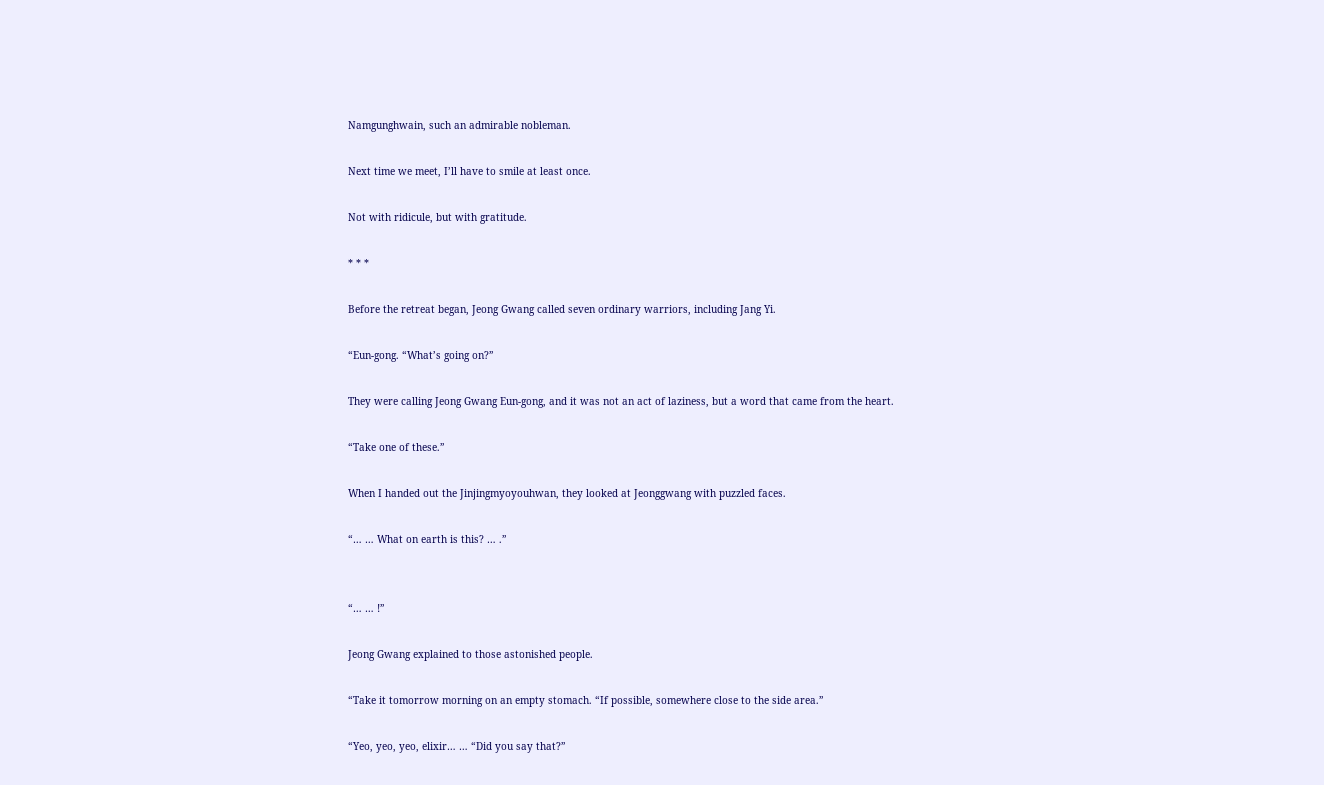Namgunghwain, such an admirable nobleman.

Next time we meet, I’ll have to smile at least once.

Not with ridicule, but with gratitude.

* * *

Before the retreat began, Jeong Gwang called seven ordinary warriors, including Jang Yi.

“Eun-gong. “What’s going on?”

They were calling Jeong Gwang Eun-gong, and it was not an act of laziness, but a word that came from the heart.

“Take one of these.”

When I handed out the Jinjingmyoyouhwan, they looked at Jeonggwang with puzzled faces.

“… … What on earth is this? … .”


“… … !”

Jeong Gwang explained to those astonished people.

“Take it tomorrow morning on an empty stomach. “If possible, somewhere close to the side area.”

“Yeo, yeo, yeo, elixir… … “Did you say that?”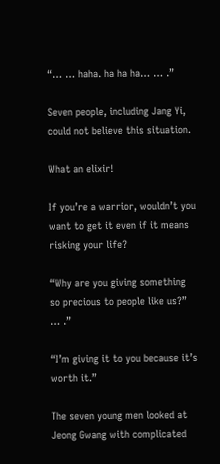“… … haha. ha ha ha… … .”

Seven people, including Jang Yi, could not believe this situation.

What an elixir!

If you’re a warrior, wouldn’t you want to get it even if it means risking your life?

“Why are you giving something so precious to people like us?” … .”

“I’m giving it to you because it’s worth it.”

The seven young men looked at Jeong Gwang with complicated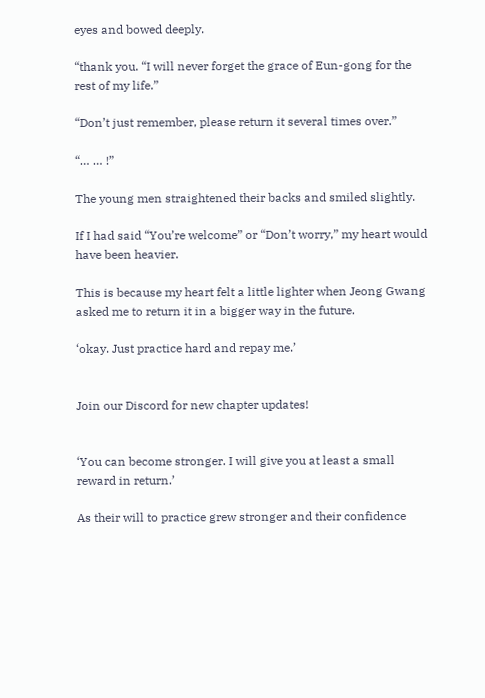eyes and bowed deeply.

“thank you. “I will never forget the grace of Eun-gong for the rest of my life.”

“Don’t just remember, please return it several times over.”

“… … !”

The young men straightened their backs and smiled slightly.

If I had said “You’re welcome” or “Don’t worry,” my heart would have been heavier.

This is because my heart felt a little lighter when Jeong Gwang asked me to return it in a bigger way in the future.

‘okay. Just practice hard and repay me.’


Join our Discord for new chapter updates!


‘You can become stronger. I will give you at least a small reward in return.’

As their will to practice grew stronger and their confidence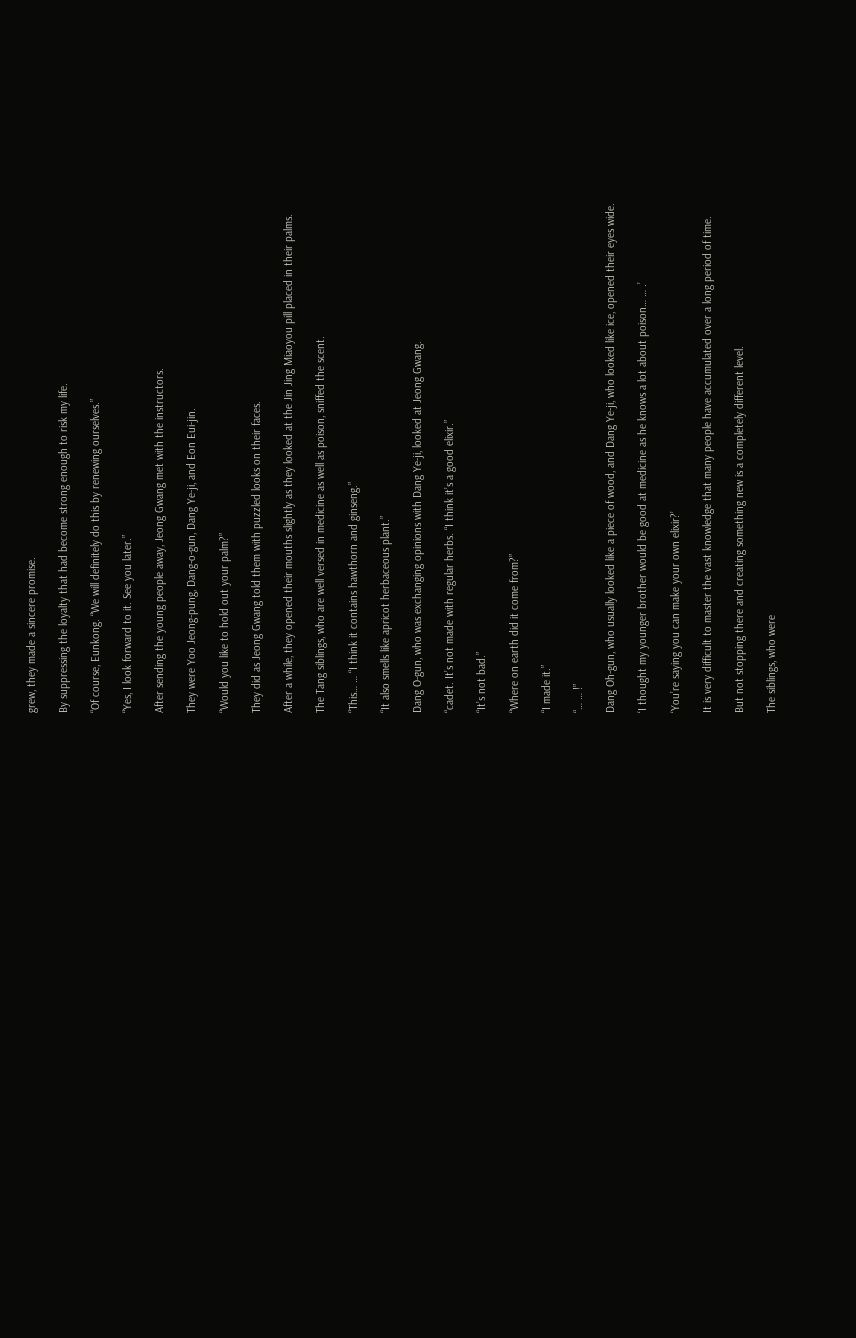grew, they made a sincere promise.

By suppressing the loyalty that had become strong enough to risk my life.

“Of course, Eunkong. “We will definitely do this by renewing ourselves.”

“Yes, I look forward to it. See you later.”

After sending the young people away, Jeong Gwang met with the instructors.

They were Yoo Jeong-pung, Dang-o-gun, Dang Ye-ji, and Eon Eui-jin.

“Would you like to hold out your palm?”

They did as Jeong Gwang told them with puzzled looks on their faces.

After a while, they opened their mouths slightly as they looked at the Jin Jing Miaoyou pill placed in their palms.

The Tang siblings, who are well versed in medicine as well as poison, sniffed the scent.

“This… … “I think it contains hawthorn and ginseng.”

“It also smells like apricot herbaceous plant.”

Dang O-gun, who was exchanging opinions with Dang Ye-ji, looked at Jeong Gwang.

“cadet. It’s not made with regular herbs. “I think it’s a good elixir.”

“It’s not bad.”

“Where on earth did it come from?”

“I made it.”

“… … !”

Dang Oh-gun, who usually looked like a piece of wood, and Dang Ye-ji, who looked like ice, opened their eyes wide.

‘I thought my younger brother would be good at medicine as he knows a lot about poison… … .’

‘You’re saying you can make your own elixir?’

It is very difficult to master the vast knowledge that many people have accumulated over a long period of time.

But not stopping there and creating something new is a completely different level.

The siblings, who were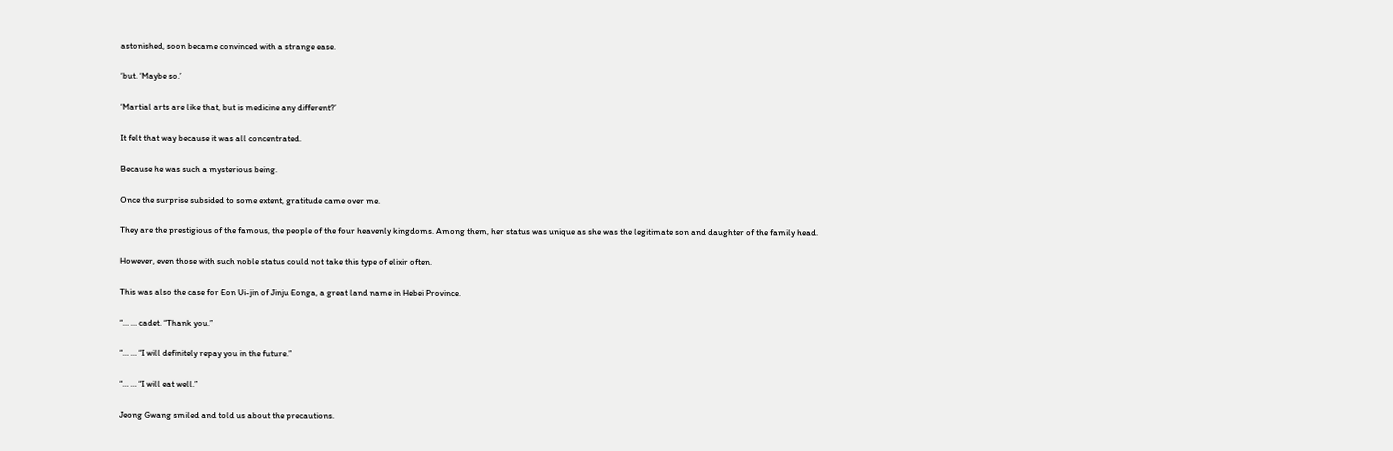astonished, soon became convinced with a strange ease.

‘but. ‘Maybe so.’

‘Martial arts are like that, but is medicine any different?’

It felt that way because it was all concentrated.

Because he was such a mysterious being.

Once the surprise subsided to some extent, gratitude came over me.

They are the prestigious of the famous, the people of the four heavenly kingdoms. Among them, her status was unique as she was the legitimate son and daughter of the family head.

However, even those with such noble status could not take this type of elixir often.

This was also the case for Eon Ui-jin of Jinju Eonga, a great land name in Hebei Province.

“… … cadet. “Thank you.”

“… … “I will definitely repay you in the future.”

“… … “I will eat well.”

Jeong Gwang smiled and told us about the precautions.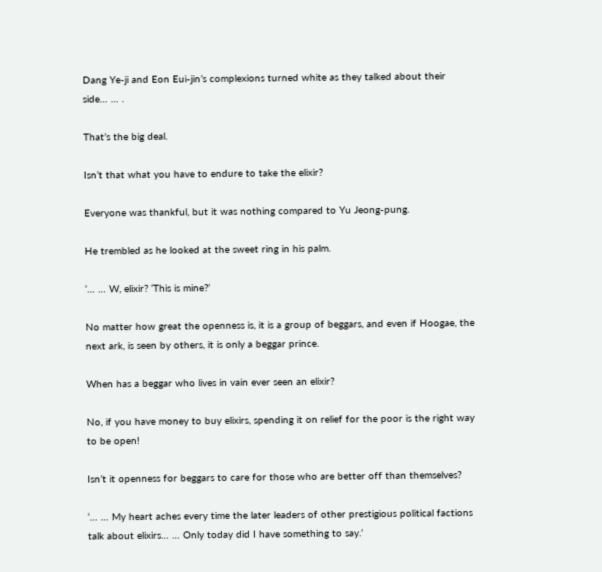Dang Ye-ji and Eon Eui-jin’s complexions turned white as they talked about their side… … .

That’s the big deal.

Isn’t that what you have to endure to take the elixir?

Everyone was thankful, but it was nothing compared to Yu Jeong-pung.

He trembled as he looked at the sweet ring in his palm.

‘… … W, elixir? ‘This is mine?’

No matter how great the openness is, it is a group of beggars, and even if Hoogae, the next ark, is seen by others, it is only a beggar prince.

When has a beggar who lives in vain ever seen an elixir?

No, if you have money to buy elixirs, spending it on relief for the poor is the right way to be open!

Isn’t it openness for beggars to care for those who are better off than themselves?

‘… … My heart aches every time the later leaders of other prestigious political factions talk about elixirs… … Only today did I have something to say.’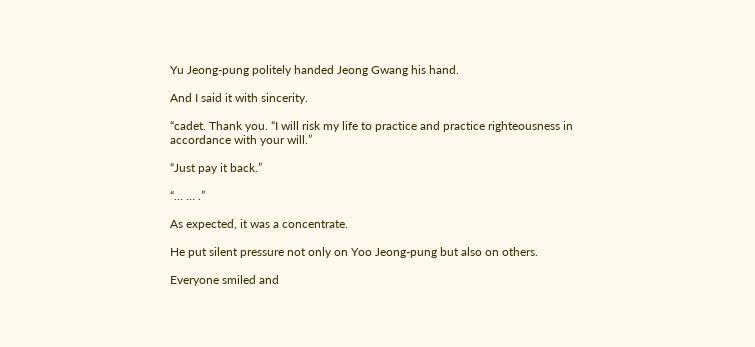Yu Jeong-pung politely handed Jeong Gwang his hand.

And I said it with sincerity.

“cadet. Thank you. “I will risk my life to practice and practice righteousness in accordance with your will.”

“Just pay it back.”

“… … .”

As expected, it was a concentrate.

He put silent pressure not only on Yoo Jeong-pung but also on others.

Everyone smiled and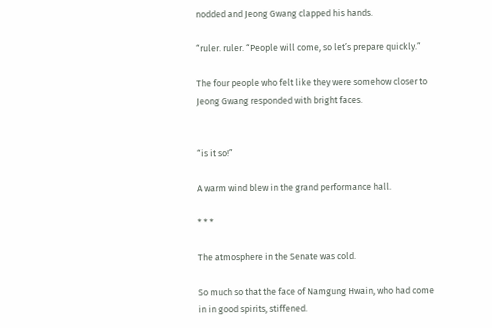nodded and Jeong Gwang clapped his hands.

“ruler. ruler. “People will come, so let’s prepare quickly.”

The four people who felt like they were somehow closer to Jeong Gwang responded with bright faces.


“is it so!”

A warm wind blew in the grand performance hall.

* * *

The atmosphere in the Senate was cold.

So much so that the face of Namgung Hwain, who had come in in good spirits, stiffened.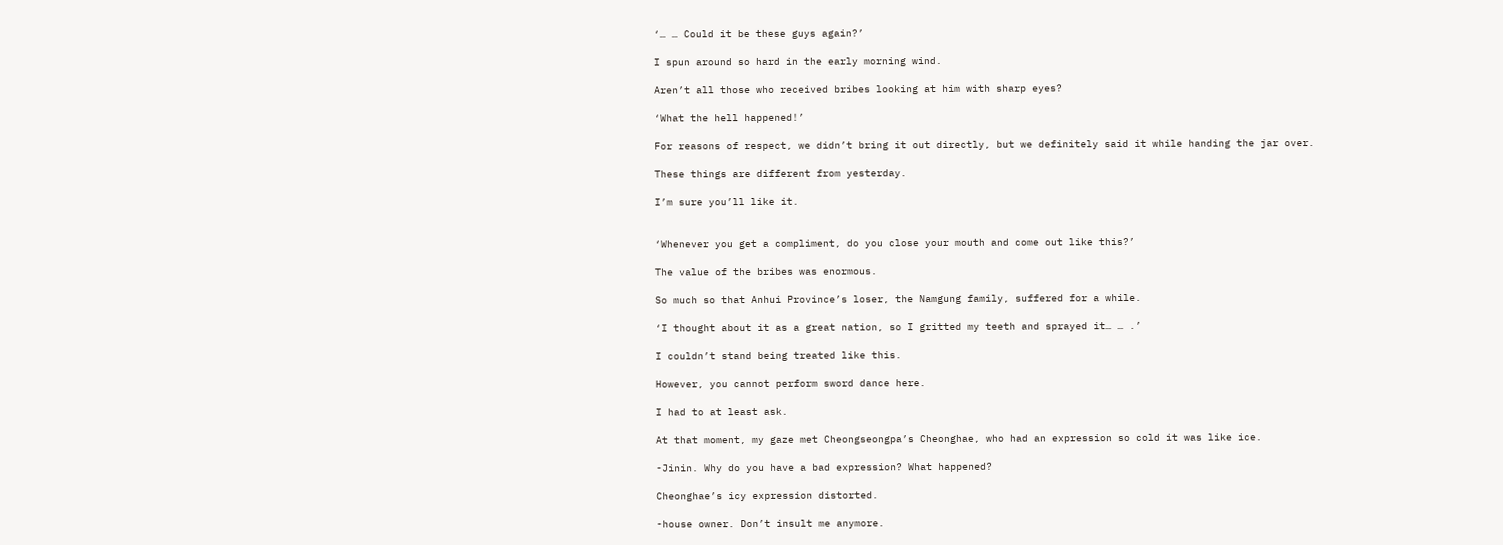‘… … Could it be these guys again?’

I spun around so hard in the early morning wind.

Aren’t all those who received bribes looking at him with sharp eyes?

‘What the hell happened!’

For reasons of respect, we didn’t bring it out directly, but we definitely said it while handing the jar over.

These things are different from yesterday.

I’m sure you’ll like it.


‘Whenever you get a compliment, do you close your mouth and come out like this?’

The value of the bribes was enormous.

So much so that Anhui Province’s loser, the Namgung family, suffered for a while.

‘I thought about it as a great nation, so I gritted my teeth and sprayed it… … .’

I couldn’t stand being treated like this.

However, you cannot perform sword dance here.

I had to at least ask.

At that moment, my gaze met Cheongseongpa’s Cheonghae, who had an expression so cold it was like ice.

-Jinin. Why do you have a bad expression? What happened?

Cheonghae’s icy expression distorted.

-house owner. Don’t insult me anymore.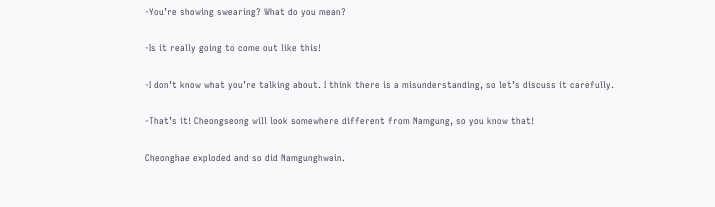-You’re showing swearing? What do you mean?

-Is it really going to come out like this!

-I don’t know what you’re talking about. I think there is a misunderstanding, so let’s discuss it carefully.

-That’s it! Cheongseong will look somewhere different from Namgung, so you know that!

Cheonghae exploded and so did Namgunghwain.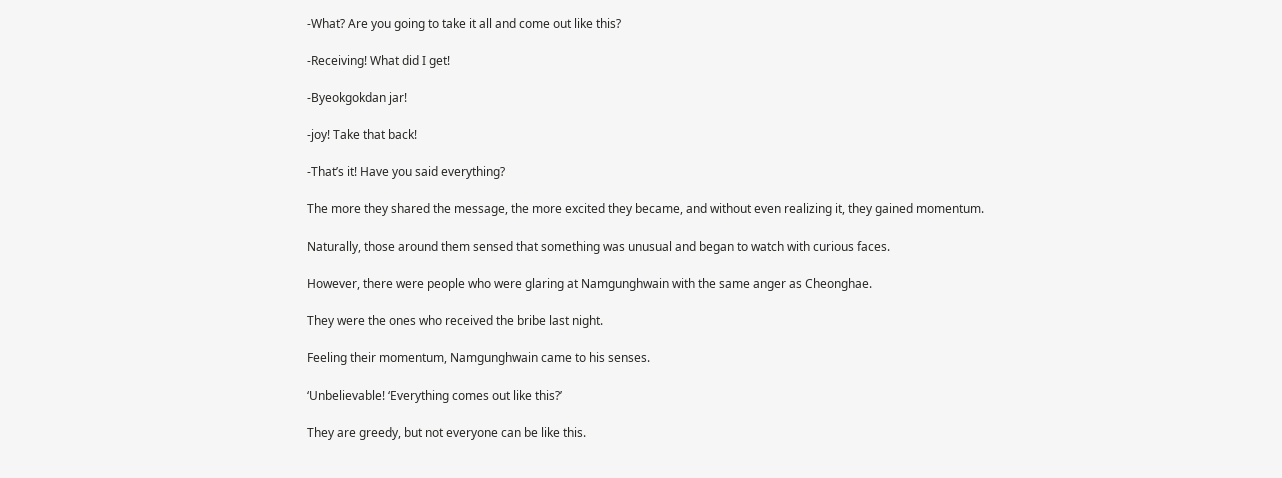-What? Are you going to take it all and come out like this?

-Receiving! What did I get!

-Byeokgokdan jar!

-joy! Take that back!

-That’s it! Have you said everything?

The more they shared the message, the more excited they became, and without even realizing it, they gained momentum.

Naturally, those around them sensed that something was unusual and began to watch with curious faces.

However, there were people who were glaring at Namgunghwain with the same anger as Cheonghae.

They were the ones who received the bribe last night.

Feeling their momentum, Namgunghwain came to his senses.

‘Unbelievable! ‘Everything comes out like this?’

They are greedy, but not everyone can be like this.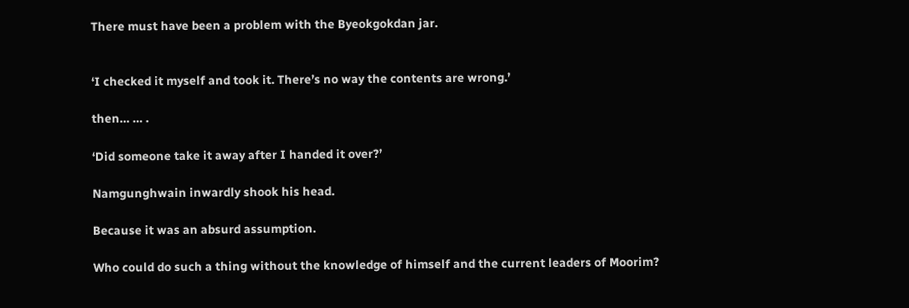There must have been a problem with the Byeokgokdan jar.


‘I checked it myself and took it. There’s no way the contents are wrong.’

then… … .

‘Did someone take it away after I handed it over?’

Namgunghwain inwardly shook his head.

Because it was an absurd assumption.

Who could do such a thing without the knowledge of himself and the current leaders of Moorim?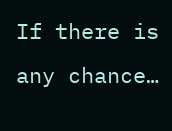If there is any chance…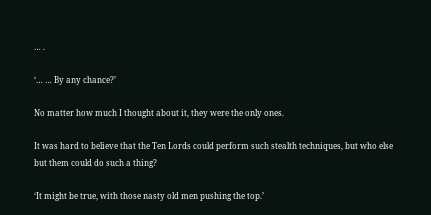… .

‘… … By any chance?’

No matter how much I thought about it, they were the only ones.

It was hard to believe that the Ten Lords could perform such stealth techniques, but who else but them could do such a thing?

‘It might be true, with those nasty old men pushing the top.’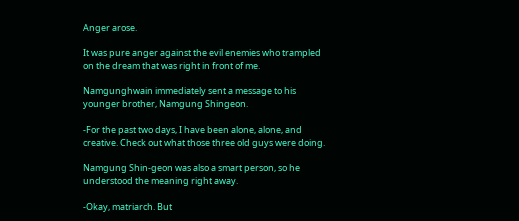Anger arose.

It was pure anger against the evil enemies who trampled on the dream that was right in front of me.

Namgunghwain immediately sent a message to his younger brother, Namgung Shingeon.

-For the past two days, I have been alone, alone, and creative. Check out what those three old guys were doing.

Namgung Shin-geon was also a smart person, so he understood the meaning right away.

-Okay, matriarch. But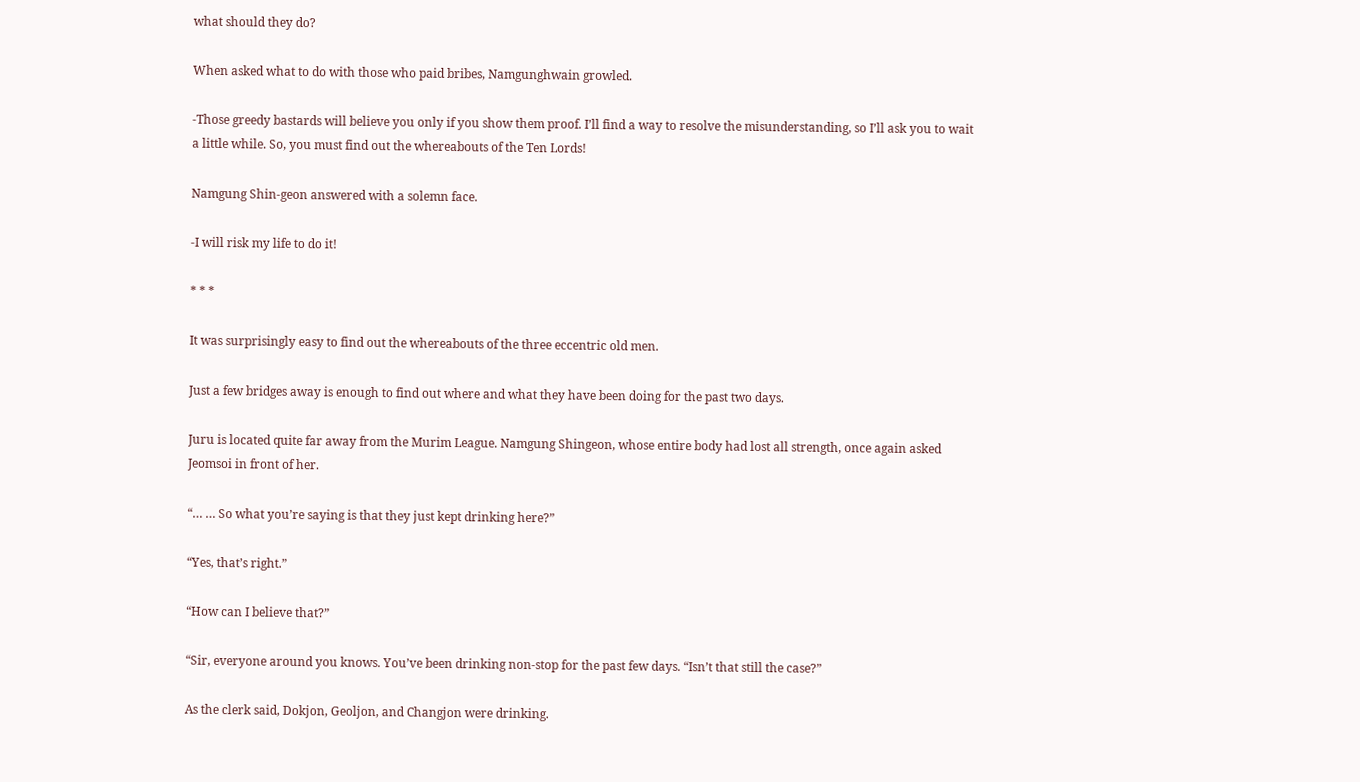what should they do?

When asked what to do with those who paid bribes, Namgunghwain growled.

-Those greedy bastards will believe you only if you show them proof. I’ll find a way to resolve the misunderstanding, so I’ll ask you to wait a little while. So, you must find out the whereabouts of the Ten Lords!

Namgung Shin-geon answered with a solemn face.

-I will risk my life to do it!

* * *

It was surprisingly easy to find out the whereabouts of the three eccentric old men.

Just a few bridges away is enough to find out where and what they have been doing for the past two days.

Juru is located quite far away from the Murim League. Namgung Shingeon, whose entire body had lost all strength, once again asked Jeomsoi in front of her.

“… … So what you’re saying is that they just kept drinking here?”

“Yes, that’s right.”

“How can I believe that?”

“Sir, everyone around you knows. You’ve been drinking non-stop for the past few days. “Isn’t that still the case?”

As the clerk said, Dokjon, Geoljon, and Changjon were drinking.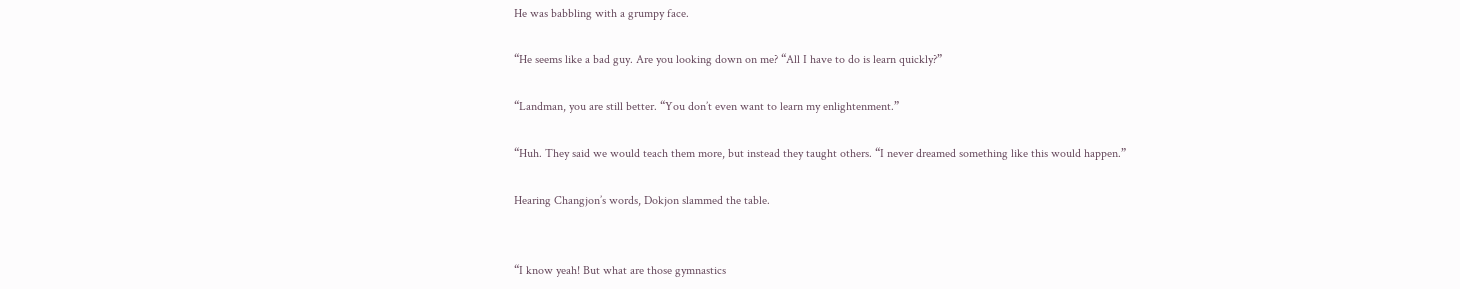He was babbling with a grumpy face.

“He seems like a bad guy. Are you looking down on me? “All I have to do is learn quickly?”

“Landman, you are still better. “You don’t even want to learn my enlightenment.”

“Huh. They said we would teach them more, but instead they taught others. “I never dreamed something like this would happen.”

Hearing Changjon’s words, Dokjon slammed the table.


“I know yeah! But what are those gymnastics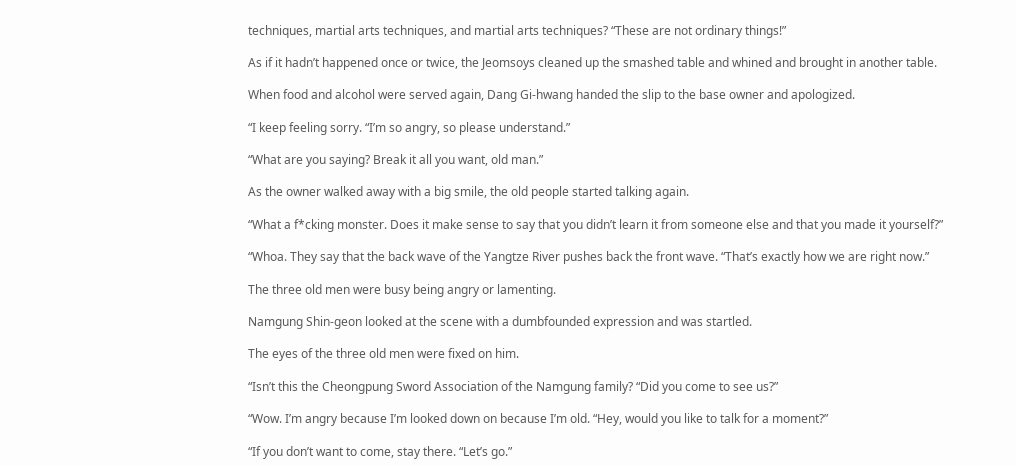techniques, martial arts techniques, and martial arts techniques? “These are not ordinary things!”

As if it hadn’t happened once or twice, the Jeomsoys cleaned up the smashed table and whined and brought in another table.

When food and alcohol were served again, Dang Gi-hwang handed the slip to the base owner and apologized.

“I keep feeling sorry. “I’m so angry, so please understand.”

“What are you saying? Break it all you want, old man.”

As the owner walked away with a big smile, the old people started talking again.

“What a f*cking monster. Does it make sense to say that you didn’t learn it from someone else and that you made it yourself?”

“Whoa. They say that the back wave of the Yangtze River pushes back the front wave. “That’s exactly how we are right now.”

The three old men were busy being angry or lamenting.

Namgung Shin-geon looked at the scene with a dumbfounded expression and was startled.

The eyes of the three old men were fixed on him.

“Isn’t this the Cheongpung Sword Association of the Namgung family? “Did you come to see us?”

“Wow. I’m angry because I’m looked down on because I’m old. “Hey, would you like to talk for a moment?”

“If you don’t want to come, stay there. “Let’s go.”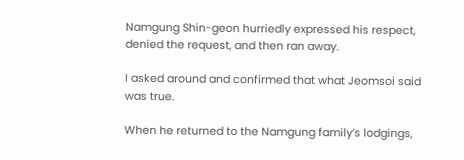Namgung Shin-geon hurriedly expressed his respect, denied the request, and then ran away.

I asked around and confirmed that what Jeomsoi said was true.

When he returned to the Namgung family’s lodgings,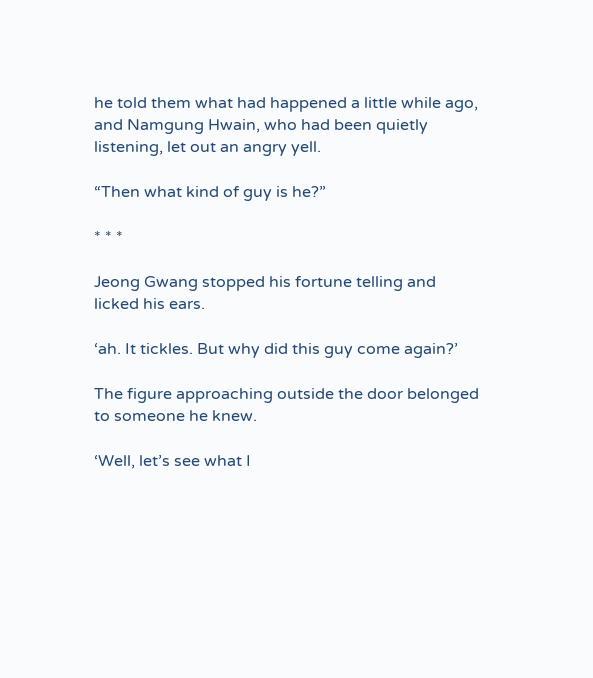he told them what had happened a little while ago, and Namgung Hwain, who had been quietly listening, let out an angry yell.

“Then what kind of guy is he?”

* * *

Jeong Gwang stopped his fortune telling and licked his ears.

‘ah. It tickles. But why did this guy come again?’

The figure approaching outside the door belonged to someone he knew.

‘Well, let’s see what I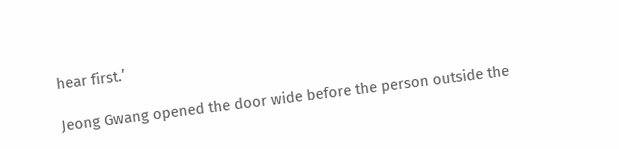hear first.’

Jeong Gwang opened the door wide before the person outside the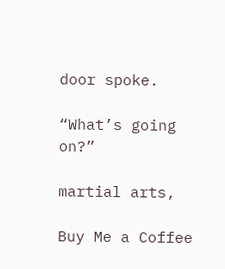door spoke.

“What’s going on?”

martial arts,

Buy Me a Coffee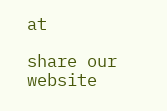at

share our website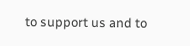to support us and to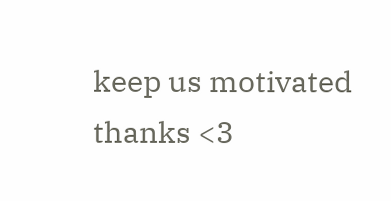keep us motivated thanks <3